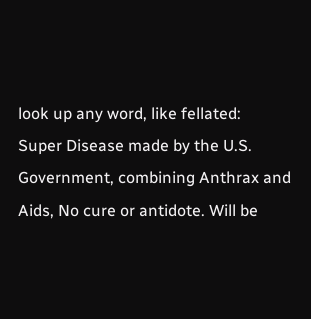look up any word, like fellated:
Super Disease made by the U.S. Government, combining Anthrax and Aids, No cure or antidote. Will be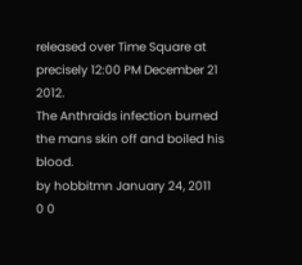released over Time Square at precisely 12:00 PM December 21 2012.
The Anthraids infection burned the mans skin off and boiled his blood.
by hobbitmn January 24, 2011
0 0